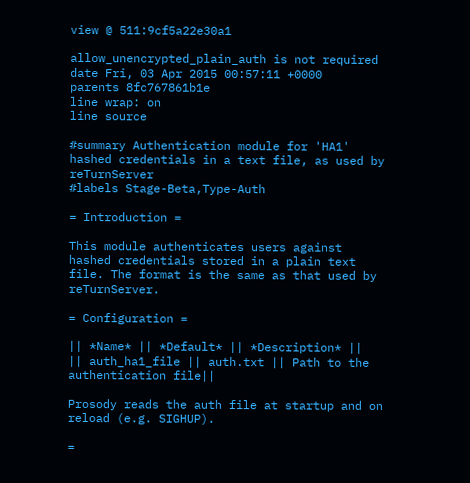view @ 511:9cf5a22e30a1

allow_unencrypted_plain_auth is not required
date Fri, 03 Apr 2015 00:57:11 +0000
parents 8fc767861b1e
line wrap: on
line source

#summary Authentication module for 'HA1' hashed credentials in a text file, as used by reTurnServer
#labels Stage-Beta,Type-Auth

= Introduction =

This module authenticates users against hashed credentials stored in a plain text file. The format is the same as that used by reTurnServer.

= Configuration =

|| *Name* || *Default* || *Description* ||
|| auth_ha1_file || auth.txt || Path to the authentication file||

Prosody reads the auth file at startup and on reload (e.g. SIGHUP).

=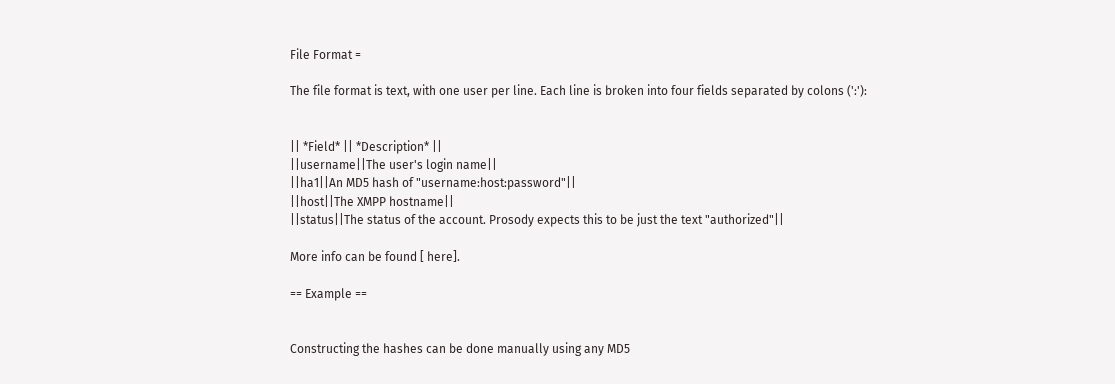File Format =

The file format is text, with one user per line. Each line is broken into four fields separated by colons (':'):


|| *Field* || *Description* ||
||username||The user's login name||
||ha1||An MD5 hash of "username:host:password"||
||host||The XMPP hostname||
||status||The status of the account. Prosody expects this to be just the text "authorized"||

More info can be found [ here].

== Example ==


Constructing the hashes can be done manually using any MD5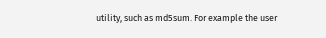utility, such as md5sum. For example the user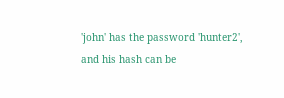'john' has the password 'hunter2', and his hash can be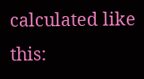calculated like this: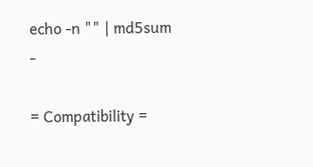echo -n "" | md5sum -

= Compatibility =